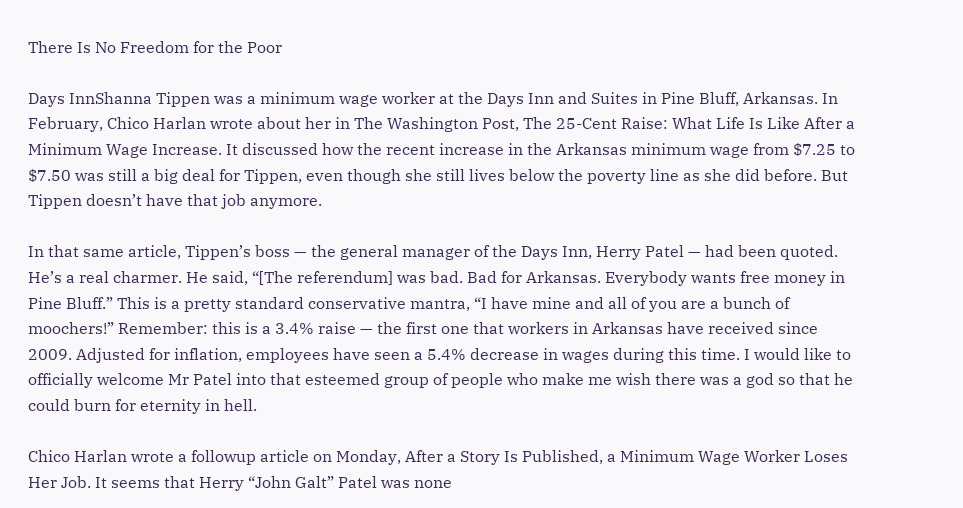There Is No Freedom for the Poor

Days InnShanna Tippen was a minimum wage worker at the Days Inn and Suites in Pine Bluff, Arkansas. In February, Chico Harlan wrote about her in The Washington Post, The 25-Cent Raise: What Life Is Like After a Minimum Wage Increase. It discussed how the recent increase in the Arkansas minimum wage from $7.25 to $7.50 was still a big deal for Tippen, even though she still lives below the poverty line as she did before. But Tippen doesn’t have that job anymore.

In that same article, Tippen’s boss — the general manager of the Days Inn, Herry Patel — had been quoted. He’s a real charmer. He said, “[The referendum] was bad. Bad for Arkansas. Everybody wants free money in Pine Bluff.” This is a pretty standard conservative mantra, “I have mine and all of you are a bunch of moochers!” Remember: this is a 3.4% raise — the first one that workers in Arkansas have received since 2009. Adjusted for inflation, employees have seen a 5.4% decrease in wages during this time. I would like to officially welcome Mr Patel into that esteemed group of people who make me wish there was a god so that he could burn for eternity in hell.

Chico Harlan wrote a followup article on Monday, After a Story Is Published, a Minimum Wage Worker Loses Her Job. It seems that Herry “John Galt” Patel was none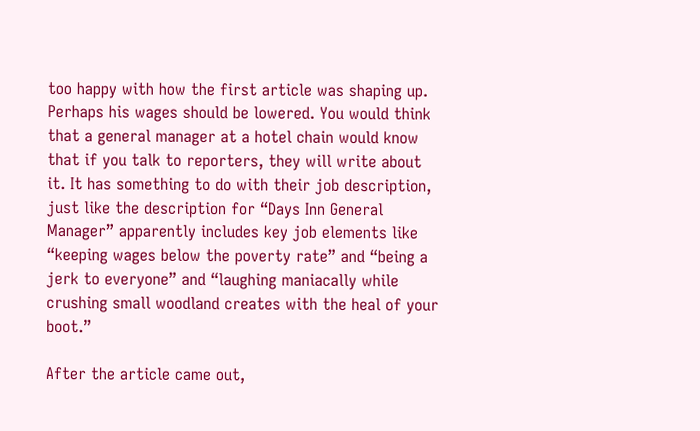too happy with how the first article was shaping up. Perhaps his wages should be lowered. You would think that a general manager at a hotel chain would know that if you talk to reporters, they will write about it. It has something to do with their job description, just like the description for “Days Inn General Manager” apparently includes key job elements like “keeping wages below the poverty rate” and “being a jerk to everyone” and “laughing maniacally while crushing small woodland creates with the heal of your boot.”

After the article came out,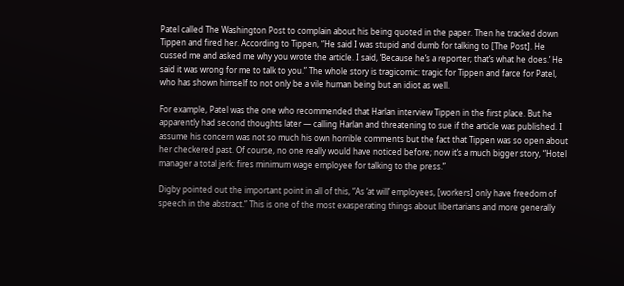Patel called The Washington Post to complain about his being quoted in the paper. Then he tracked down Tippen and fired her. According to Tippen, “He said I was stupid and dumb for talking to [The Post]. He cussed me and asked me why you wrote the article. I said, ‘Because he’s a reporter; that’s what he does.’ He said it was wrong for me to talk to you.” The whole story is tragicomic: tragic for Tippen and farce for Patel, who has shown himself to not only be a vile human being but an idiot as well.

For example, Patel was the one who recommended that Harlan interview Tippen in the first place. But he apparently had second thoughts later — calling Harlan and threatening to sue if the article was published. I assume his concern was not so much his own horrible comments but the fact that Tippen was so open about her checkered past. Of course, no one really would have noticed before; now it’s a much bigger story, “Hotel manager a total jerk: fires minimum wage employee for talking to the press.”

Digby pointed out the important point in all of this, “As ‘at will’ employees, [workers] only have freedom of speech in the abstract.” This is one of the most exasperating things about libertarians and more generally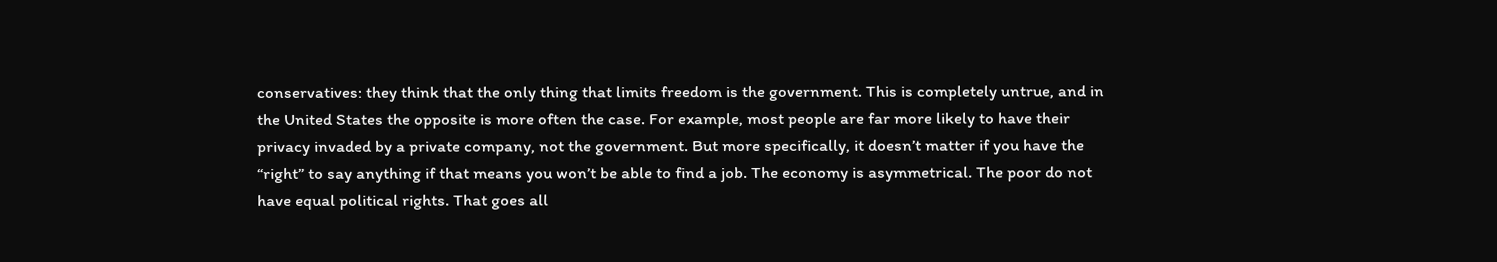conservatives: they think that the only thing that limits freedom is the government. This is completely untrue, and in the United States the opposite is more often the case. For example, most people are far more likely to have their privacy invaded by a private company, not the government. But more specifically, it doesn’t matter if you have the “right” to say anything if that means you won’t be able to find a job. The economy is asymmetrical. The poor do not have equal political rights. That goes all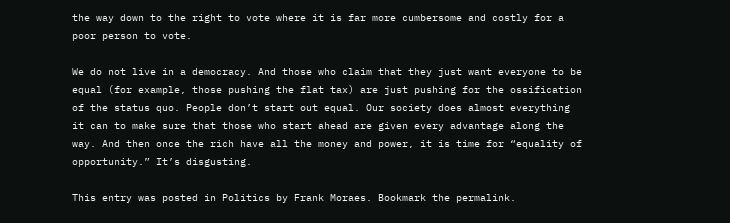the way down to the right to vote where it is far more cumbersome and costly for a poor person to vote.

We do not live in a democracy. And those who claim that they just want everyone to be equal (for example, those pushing the flat tax) are just pushing for the ossification of the status quo. People don’t start out equal. Our society does almost everything it can to make sure that those who start ahead are given every advantage along the way. And then once the rich have all the money and power, it is time for “equality of opportunity.” It’s disgusting.

This entry was posted in Politics by Frank Moraes. Bookmark the permalink.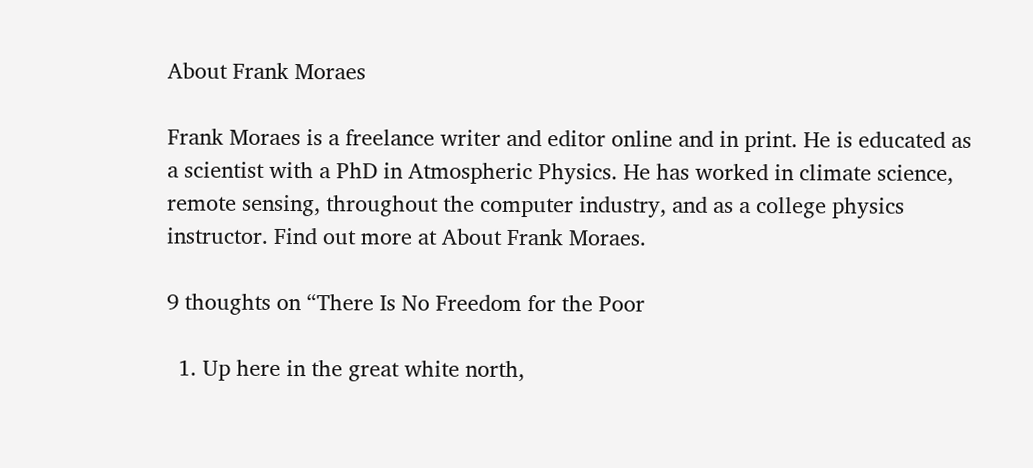About Frank Moraes

Frank Moraes is a freelance writer and editor online and in print. He is educated as a scientist with a PhD in Atmospheric Physics. He has worked in climate science, remote sensing, throughout the computer industry, and as a college physics instructor. Find out more at About Frank Moraes.

9 thoughts on “There Is No Freedom for the Poor

  1. Up here in the great white north,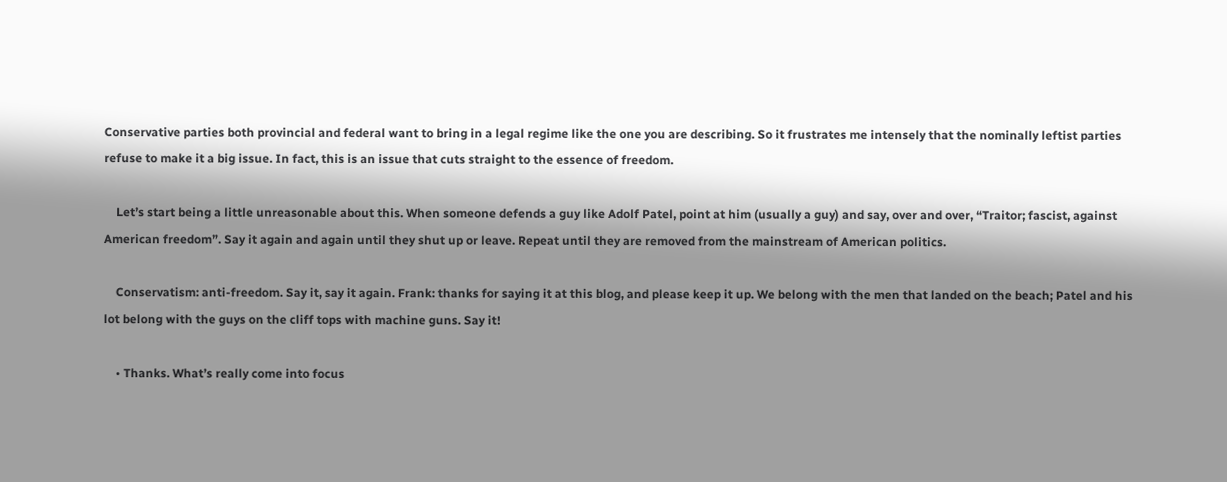Conservative parties both provincial and federal want to bring in a legal regime like the one you are describing. So it frustrates me intensely that the nominally leftist parties refuse to make it a big issue. In fact, this is an issue that cuts straight to the essence of freedom.

    Let’s start being a little unreasonable about this. When someone defends a guy like Adolf Patel, point at him (usually a guy) and say, over and over, “Traitor; fascist, against American freedom”. Say it again and again until they shut up or leave. Repeat until they are removed from the mainstream of American politics.

    Conservatism: anti-freedom. Say it, say it again. Frank: thanks for saying it at this blog, and please keep it up. We belong with the men that landed on the beach; Patel and his lot belong with the guys on the cliff tops with machine guns. Say it!

    • Thanks. What’s really come into focus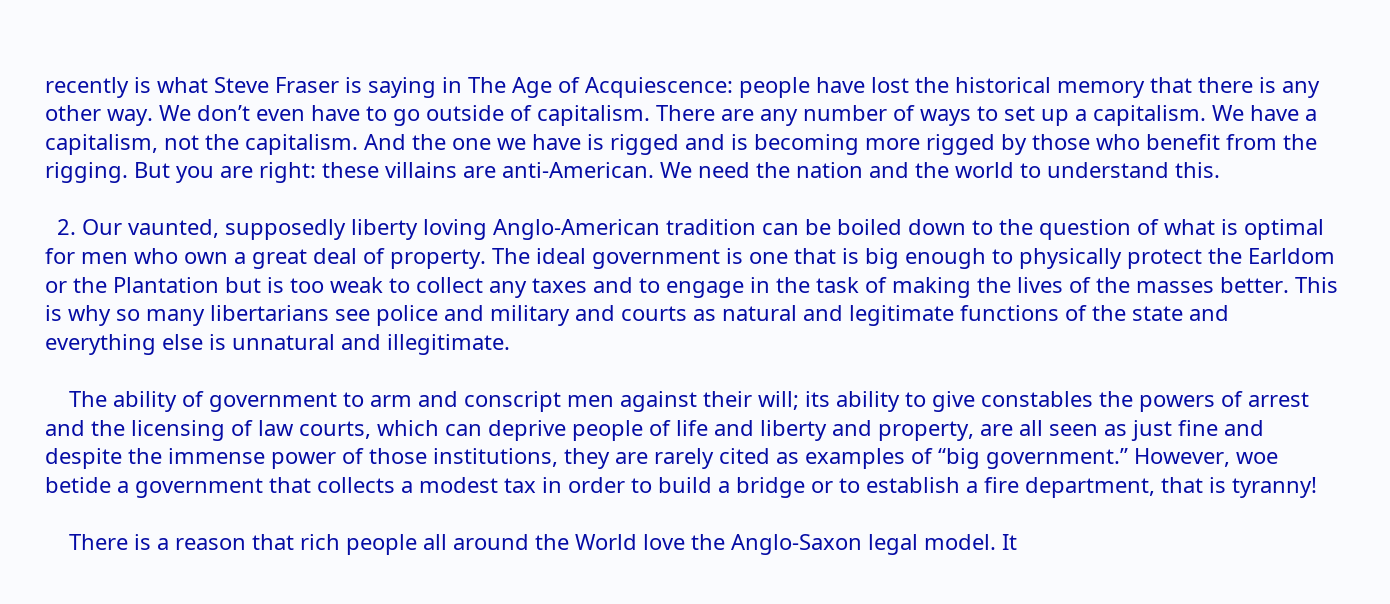recently is what Steve Fraser is saying in The Age of Acquiescence: people have lost the historical memory that there is any other way. We don’t even have to go outside of capitalism. There are any number of ways to set up a capitalism. We have a capitalism, not the capitalism. And the one we have is rigged and is becoming more rigged by those who benefit from the rigging. But you are right: these villains are anti-American. We need the nation and the world to understand this.

  2. Our vaunted, supposedly liberty loving Anglo-American tradition can be boiled down to the question of what is optimal for men who own a great deal of property. The ideal government is one that is big enough to physically protect the Earldom or the Plantation but is too weak to collect any taxes and to engage in the task of making the lives of the masses better. This is why so many libertarians see police and military and courts as natural and legitimate functions of the state and everything else is unnatural and illegitimate.

    The ability of government to arm and conscript men against their will; its ability to give constables the powers of arrest and the licensing of law courts, which can deprive people of life and liberty and property, are all seen as just fine and despite the immense power of those institutions, they are rarely cited as examples of “big government.” However, woe betide a government that collects a modest tax in order to build a bridge or to establish a fire department, that is tyranny!

    There is a reason that rich people all around the World love the Anglo-Saxon legal model. It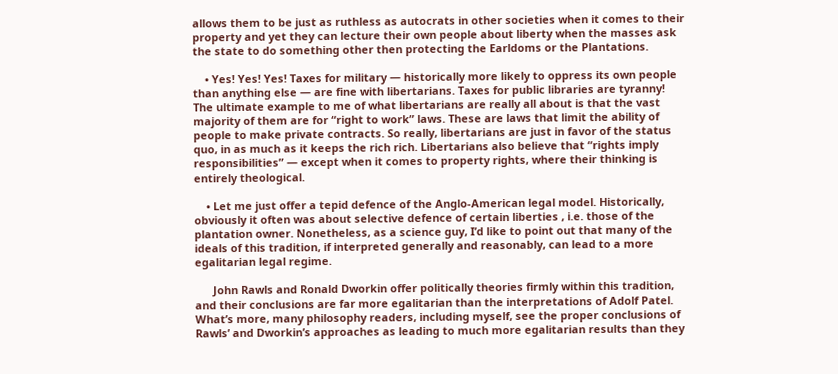allows them to be just as ruthless as autocrats in other societies when it comes to their property and yet they can lecture their own people about liberty when the masses ask the state to do something other then protecting the Earldoms or the Plantations.

    • Yes! Yes! Yes! Taxes for military — historically more likely to oppress its own people than anything else — are fine with libertarians. Taxes for public libraries are tyranny! The ultimate example to me of what libertarians are really all about is that the vast majority of them are for “right to work” laws. These are laws that limit the ability of people to make private contracts. So really, libertarians are just in favor of the status quo, in as much as it keeps the rich rich. Libertarians also believe that “rights imply responsibilities” — except when it comes to property rights, where their thinking is entirely theological.

    • Let me just offer a tepid defence of the Anglo-American legal model. Historically, obviously it often was about selective defence of certain liberties , i.e. those of the plantation owner. Nonetheless, as a science guy, I’d like to point out that many of the ideals of this tradition, if interpreted generally and reasonably, can lead to a more egalitarian legal regime.

      John Rawls and Ronald Dworkin offer politically theories firmly within this tradition, and their conclusions are far more egalitarian than the interpretations of Adolf Patel. What’s more, many philosophy readers, including myself, see the proper conclusions of Rawls’ and Dworkin’s approaches as leading to much more egalitarian results than they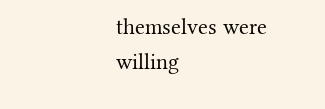themselves were willing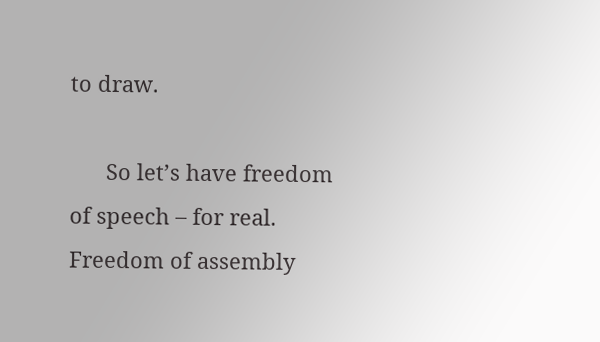to draw.

      So let’s have freedom of speech – for real. Freedom of assembly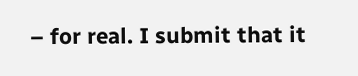– for real. I submit that it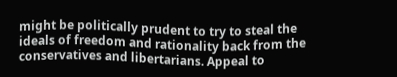might be politically prudent to try to steal the ideals of freedom and rationality back from the conservatives and libertarians. Appeal to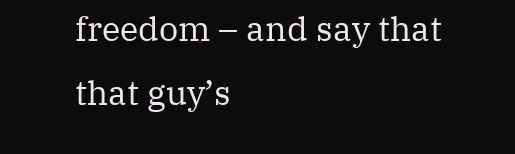freedom – and say that that guy’s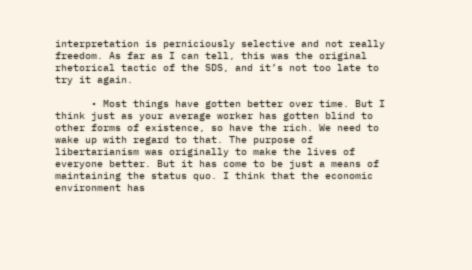interpretation is perniciously selective and not really freedom. As far as I can tell, this was the original rhetorical tactic of the SDS, and it’s not too late to try it again.

      • Most things have gotten better over time. But I think just as your average worker has gotten blind to other forms of existence, so have the rich. We need to wake up with regard to that. The purpose of libertarianism was originally to make the lives of everyone better. But it has come to be just a means of maintaining the status quo. I think that the economic environment has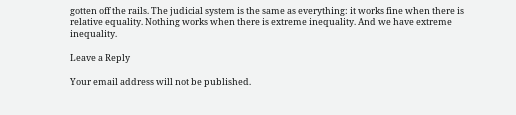gotten off the rails. The judicial system is the same as everything: it works fine when there is relative equality. Nothing works when there is extreme inequality. And we have extreme inequality.

Leave a Reply

Your email address will not be published.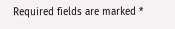Required fields are marked *